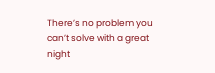There’s no problem you can’t solve with a great night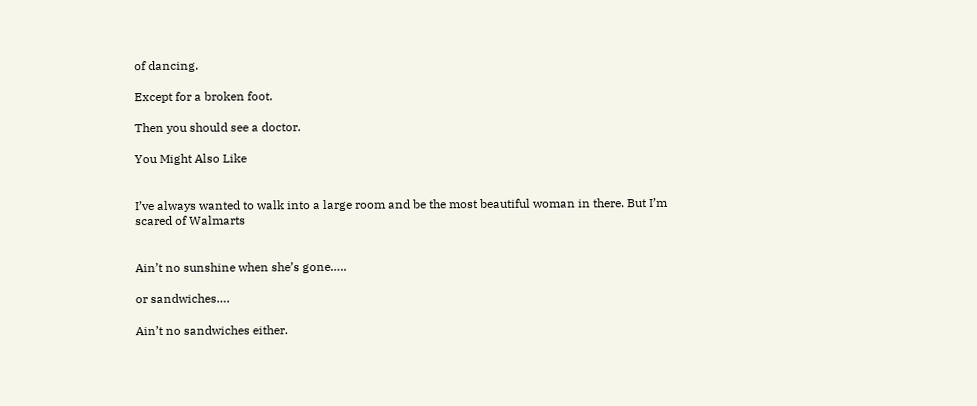of dancing.

Except for a broken foot.

Then you should see a doctor.

You Might Also Like


I’ve always wanted to walk into a large room and be the most beautiful woman in there. But I’m scared of Walmarts


Ain’t no sunshine when she’s gone…..

or sandwiches….

Ain’t no sandwiches either.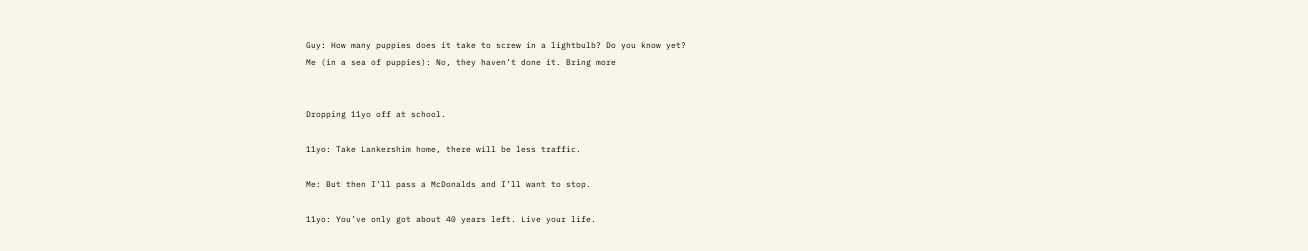Guy: How many puppies does it take to screw in a lightbulb? Do you know yet?
Me (in a sea of puppies): No, they haven’t done it. Bring more


Dropping 11yo off at school.

11yo: Take Lankershim home, there will be less traffic.

Me: But then I’ll pass a McDonalds and I’ll want to stop.

11yo: You’ve only got about 40 years left. Live your life.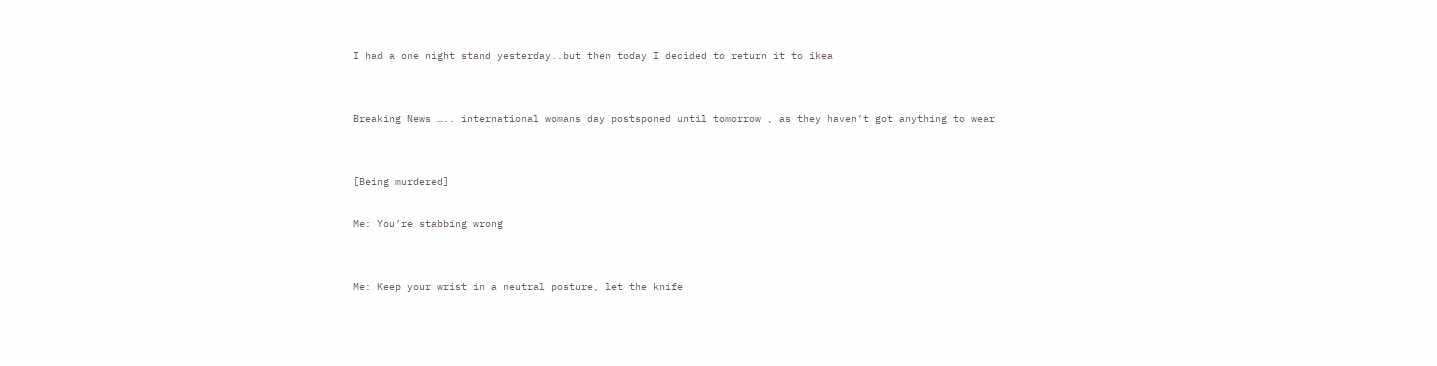I had a one night stand yesterday..but then today I decided to return it to ikea


Breaking News ….. international womans day postsponed until tomorrow , as they haven’t got anything to wear


[Being murdered]

Me: You’re stabbing wrong


Me: Keep your wrist in a neutral posture, let the knife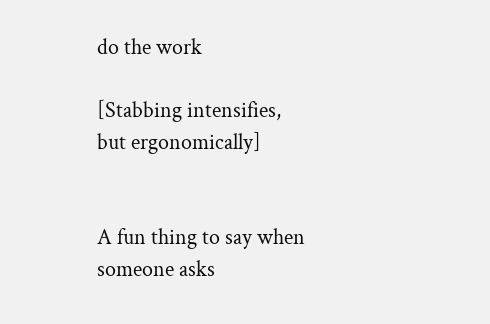do the work

[Stabbing intensifies, but ergonomically]


A fun thing to say when someone asks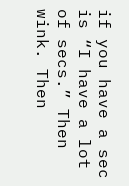if you have a sec is “I have a lot of secs.” Then wink. Then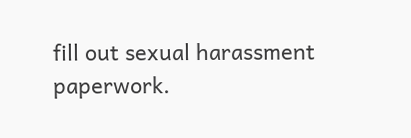fill out sexual harassment paperwork.